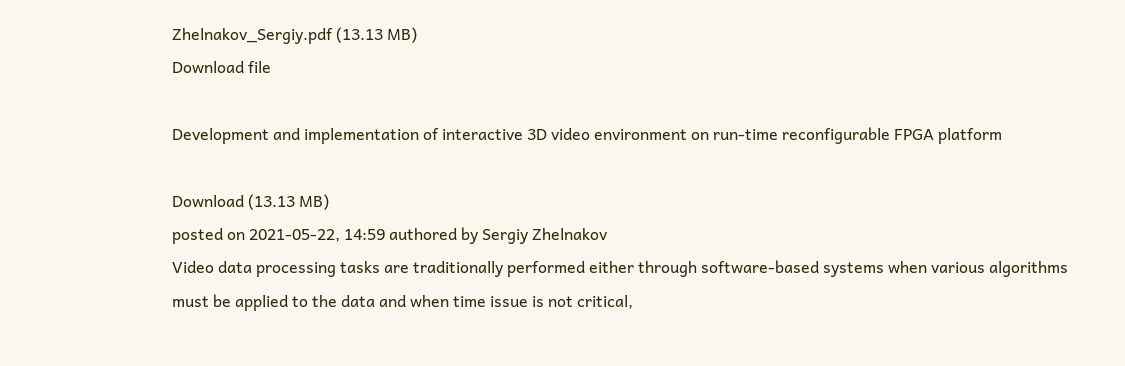Zhelnakov_Sergiy.pdf (13.13 MB)
Download file

Development and implementation of interactive 3D video environment on run-time reconfigurable FPGA platform

Download (13.13 MB)
posted on 2021-05-22, 14:59 authored by Sergiy Zhelnakov
Video data processing tasks are traditionally performed either through software-based systems when various algorithms must be applied to the data and when time issue is not critical,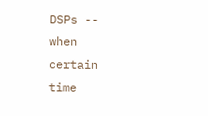DSPs -- when certain time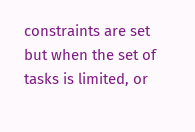constraints are set but when the set of tasks is limited, or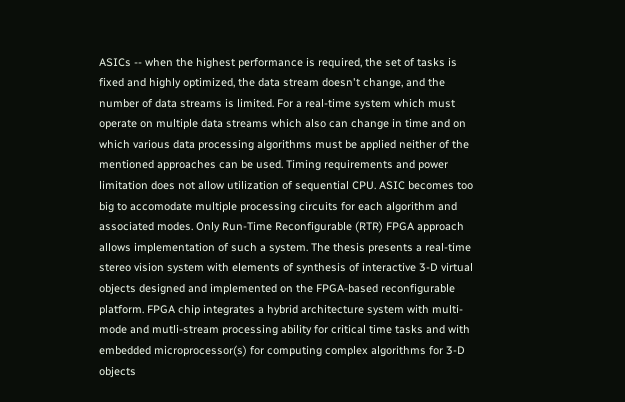ASICs -- when the highest performance is required, the set of tasks is fixed and highly optimized, the data stream doesn't change, and the number of data streams is limited. For a real-time system which must operate on multiple data streams which also can change in time and on which various data processing algorithms must be applied neither of the mentioned approaches can be used. Timing requirements and power limitation does not allow utilization of sequential CPU. ASIC becomes too big to accomodate multiple processing circuits for each algorithm and associated modes. Only Run-Time Reconfigurable (RTR) FPGA approach allows implementation of such a system. The thesis presents a real-time stereo vision system with elements of synthesis of interactive 3-D virtual objects designed and implemented on the FPGA-based reconfigurable platform. FPGA chip integrates a hybrid architecture system with multi-mode and mutli-stream processing ability for critical time tasks and with embedded microprocessor(s) for computing complex algorithms for 3-D objects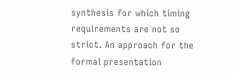synthesis for which timing requirements are not so strict. An approach for the formal presentation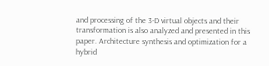and processing of the 3-D virtual objects and their transformation is also analyzed and presented in this paper. Architecture synthesis and optimization for a hybrid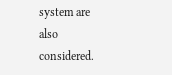system are also considered.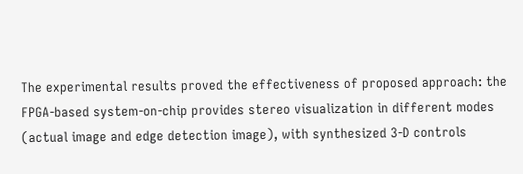The experimental results proved the effectiveness of proposed approach: the FPGA-based system-on-chip provides stereo visualization in different modes (actual image and edge detection image), with synthesized 3-D controls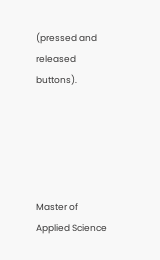(pressed and released buttons).





Master of Applied Science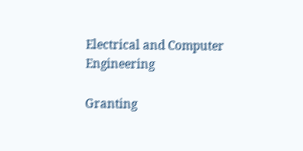Electrical and Computer Engineering

Granting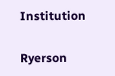Institution

Ryerson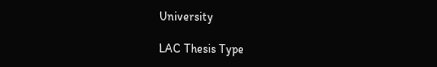University

LAC Thesis Type